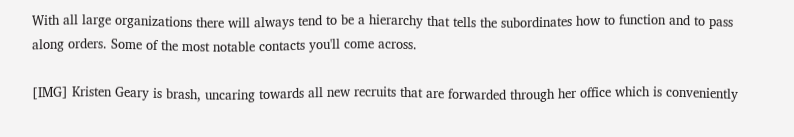With all large organizations there will always tend to be a hierarchy that tells the subordinates how to function and to pass along orders. Some of the most notable contacts you'll come across.

[IMG] Kristen Geary is brash, uncaring towards all new recruits that are forwarded through her office which is conveniently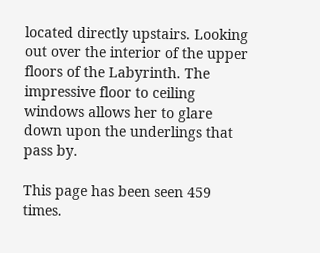located directly upstairs. Looking out over the interior of the upper floors of the Labyrinth. The impressive floor to ceiling windows allows her to glare down upon the underlings that pass by.

This page has been seen 459 times.